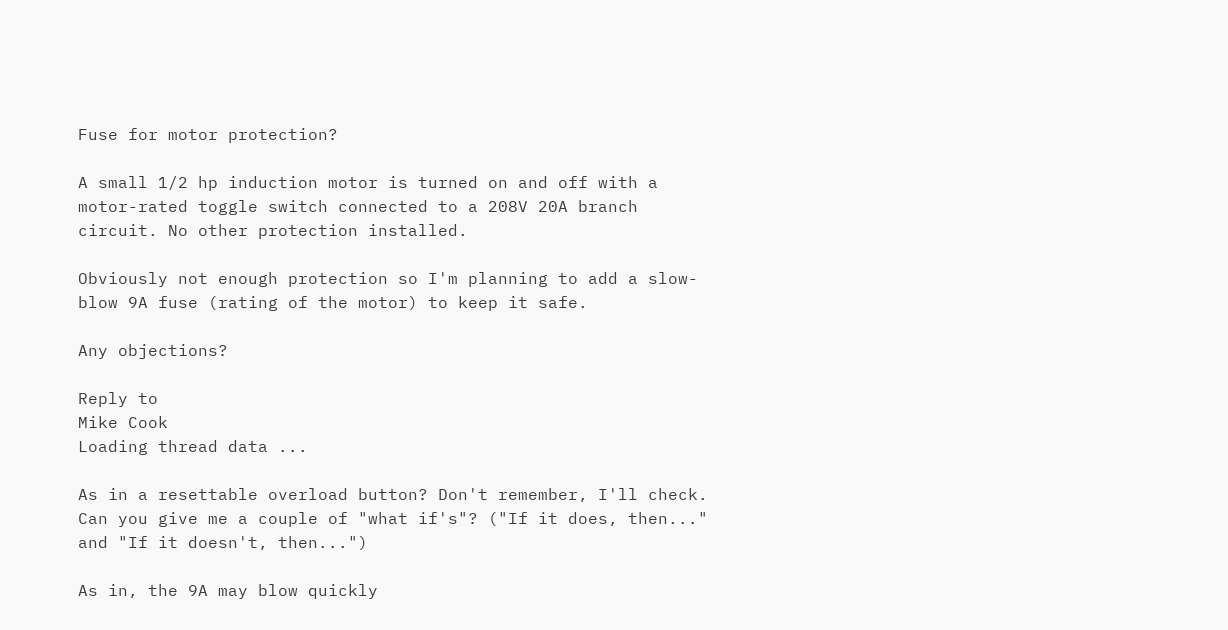Fuse for motor protection?

A small 1/2 hp induction motor is turned on and off with a motor-rated toggle switch connected to a 208V 20A branch circuit. No other protection installed.

Obviously not enough protection so I'm planning to add a slow-blow 9A fuse (rating of the motor) to keep it safe.

Any objections?

Reply to
Mike Cook
Loading thread data ...

As in a resettable overload button? Don't remember, I'll check. Can you give me a couple of "what if's"? ("If it does, then..." and "If it doesn't, then...")

As in, the 9A may blow quickly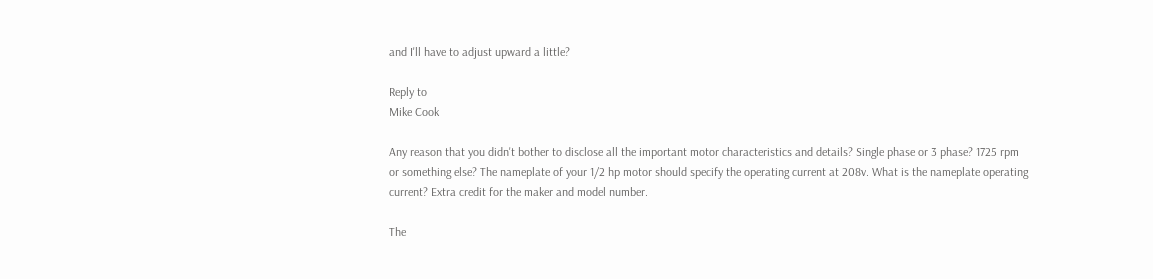and I'll have to adjust upward a little?

Reply to
Mike Cook

Any reason that you didn't bother to disclose all the important motor characteristics and details? Single phase or 3 phase? 1725 rpm or something else? The nameplate of your 1/2 hp motor should specify the operating current at 208v. What is the nameplate operating current? Extra credit for the maker and model number.

The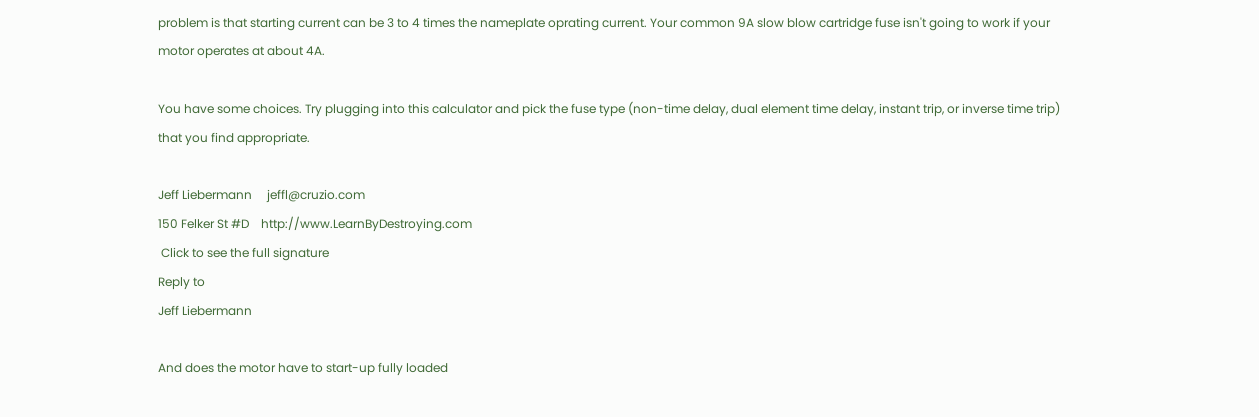problem is that starting current can be 3 to 4 times the nameplate oprating current. Your common 9A slow blow cartridge fuse isn't going to work if your motor operates at about 4A.

You have some choices. Try plugging into this calculator and pick the fuse type (non-time delay, dual element time delay, instant trip, or inverse time trip) that you find appropriate.

Jeff Liebermann     jeffl@cruzio.com
150 Felker St #D    http://www.LearnByDestroying.com
 Click to see the full signature
Reply to
Jeff Liebermann

And does the motor have to start-up fully loaded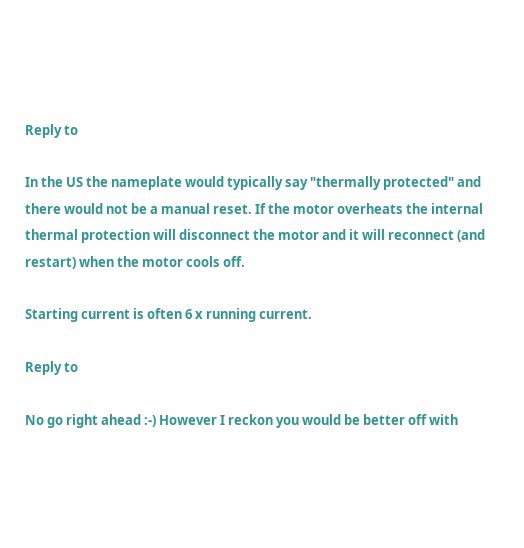Reply to

In the US the nameplate would typically say "thermally protected" and there would not be a manual reset. If the motor overheats the internal thermal protection will disconnect the motor and it will reconnect (and restart) when the motor cools off.

Starting current is often 6 x running current.

Reply to

No go right ahead :-) However I reckon you would be better off with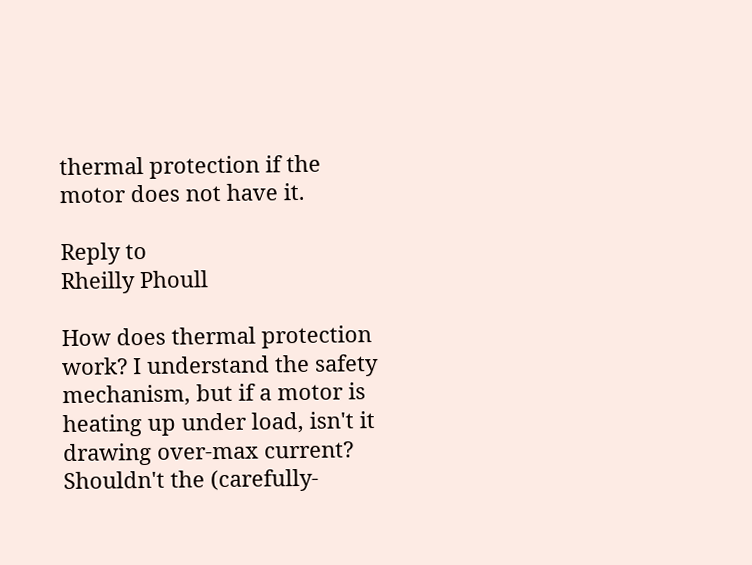thermal protection if the motor does not have it.

Reply to
Rheilly Phoull

How does thermal protection work? I understand the safety mechanism, but if a motor is heating up under load, isn't it drawing over-max current? Shouldn't the (carefully-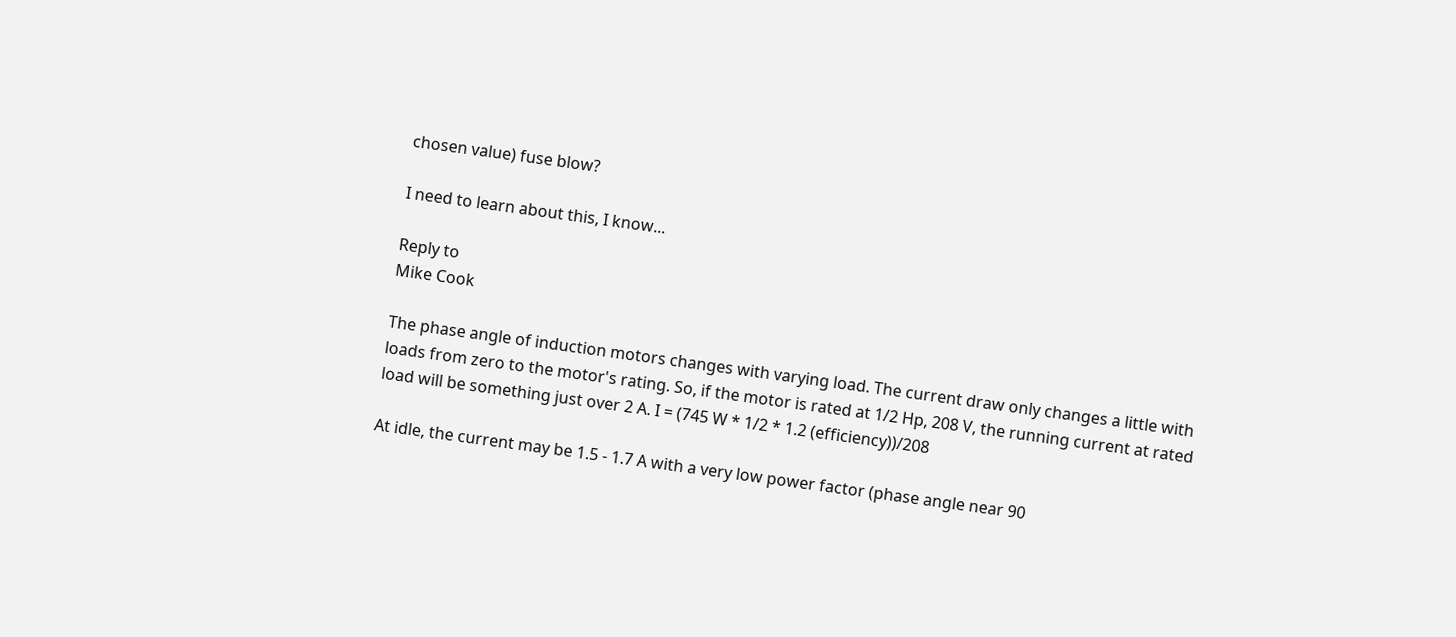chosen value) fuse blow?

I need to learn about this, I know...

Reply to
Mike Cook

The phase angle of induction motors changes with varying load. The current draw only changes a little with loads from zero to the motor's rating. So, if the motor is rated at 1/2 Hp, 208 V, the running current at rated load will be something just over 2 A. I = (745 W * 1/2 * 1.2 (efficiency))/208

At idle, the current may be 1.5 - 1.7 A with a very low power factor (phase angle near 90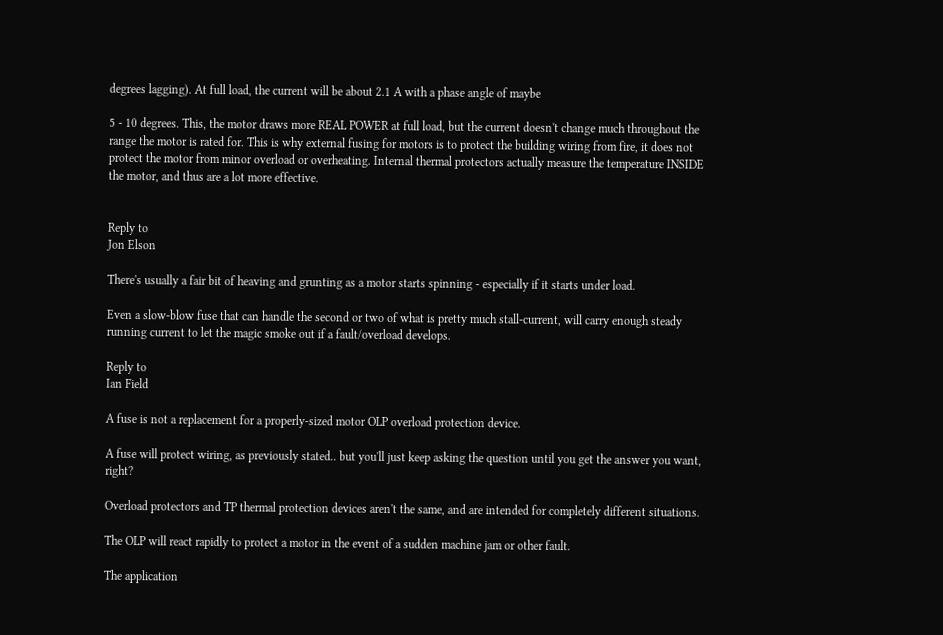degrees lagging). At full load, the current will be about 2.1 A with a phase angle of maybe

5 - 10 degrees. This, the motor draws more REAL POWER at full load, but the current doesn't change much throughout the range the motor is rated for. This is why external fusing for motors is to protect the building wiring from fire, it does not protect the motor from minor overload or overheating. Internal thermal protectors actually measure the temperature INSIDE the motor, and thus are a lot more effective.


Reply to
Jon Elson

There's usually a fair bit of heaving and grunting as a motor starts spinning - especially if it starts under load.

Even a slow-blow fuse that can handle the second or two of what is pretty much stall-current, will carry enough steady running current to let the magic smoke out if a fault/overload develops.

Reply to
Ian Field

A fuse is not a replacement for a properly-sized motor OLP overload protection device.

A fuse will protect wiring, as previously stated.. but you'll just keep asking the question until you get the answer you want, right?

Overload protectors and TP thermal protection devices aren't the same, and are intended for completely different situations.

The OLP will react rapidly to protect a motor in the event of a sudden machine jam or other fault.

The application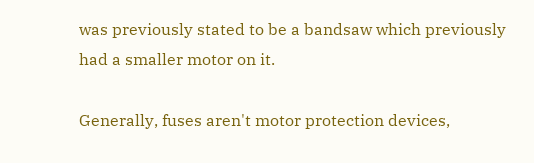was previously stated to be a bandsaw which previously had a smaller motor on it.

Generally, fuses aren't motor protection devices,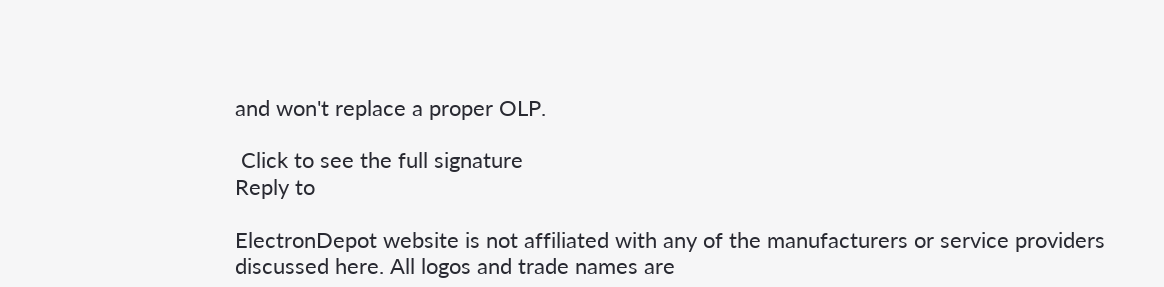and won't replace a proper OLP.

 Click to see the full signature
Reply to

ElectronDepot website is not affiliated with any of the manufacturers or service providers discussed here. All logos and trade names are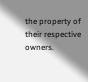the property of their respective owners.